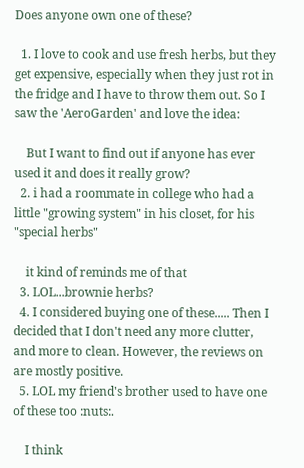Does anyone own one of these?

  1. I love to cook and use fresh herbs, but they get expensive, especially when they just rot in the fridge and I have to throw them out. So I saw the 'AeroGarden' and love the idea:

    But I want to find out if anyone has ever used it and does it really grow?
  2. i had a roommate in college who had a little "growing system" in his closet, for his "special herbs"

    it kind of reminds me of that
  3. LOL...brownie herbs?
  4. I considered buying one of these..... Then I decided that I don't need any more clutter, and more to clean. However, the reviews on are mostly positive.
  5. LOL my friend's brother used to have one of these too :nuts:.

    I think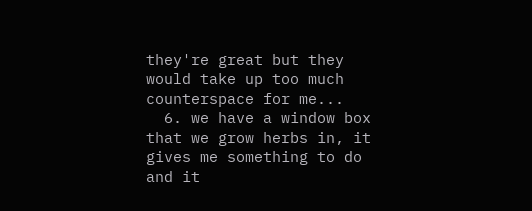they're great but they would take up too much counterspace for me...
  6. we have a window box that we grow herbs in, it gives me something to do and it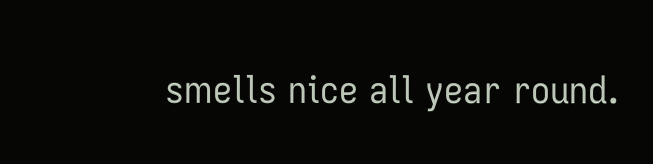smells nice all year round.